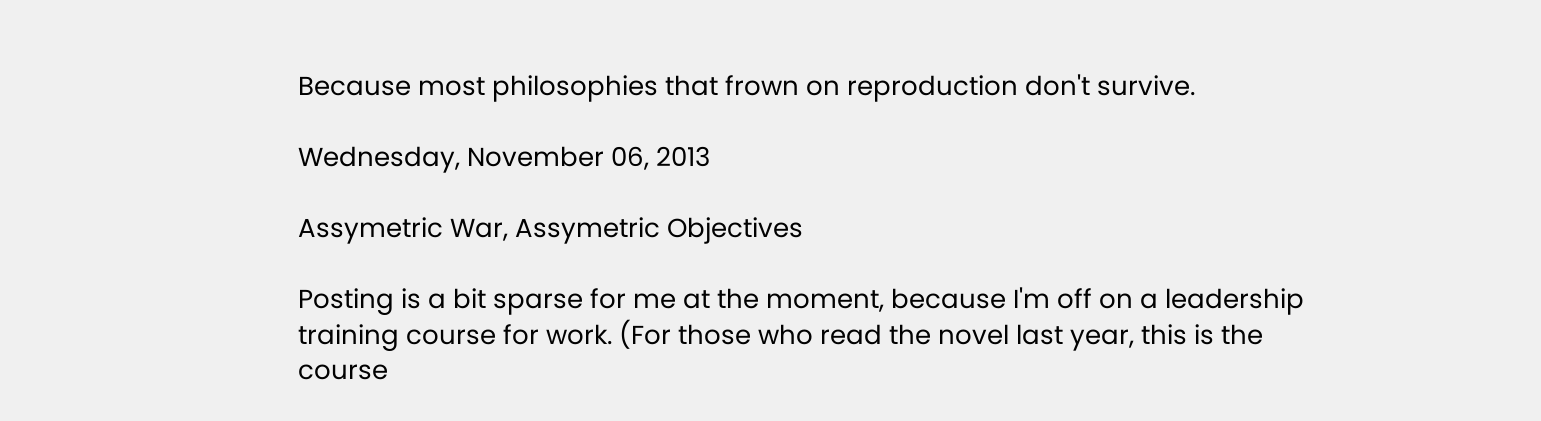Because most philosophies that frown on reproduction don't survive.

Wednesday, November 06, 2013

Assymetric War, Assymetric Objectives

Posting is a bit sparse for me at the moment, because I'm off on a leadership training course for work. (For those who read the novel last year, this is the course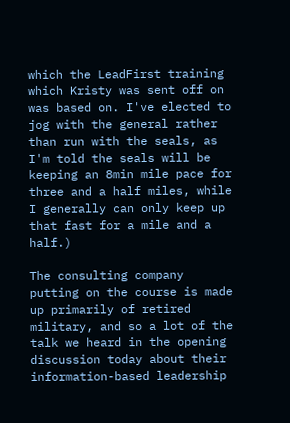which the LeadFirst training which Kristy was sent off on was based on. I've elected to jog with the general rather than run with the seals, as I'm told the seals will be keeping an 8min mile pace for three and a half miles, while I generally can only keep up that fast for a mile and a half.)

The consulting company putting on the course is made up primarily of retired military, and so a lot of the talk we heard in the opening discussion today about their information-based leadership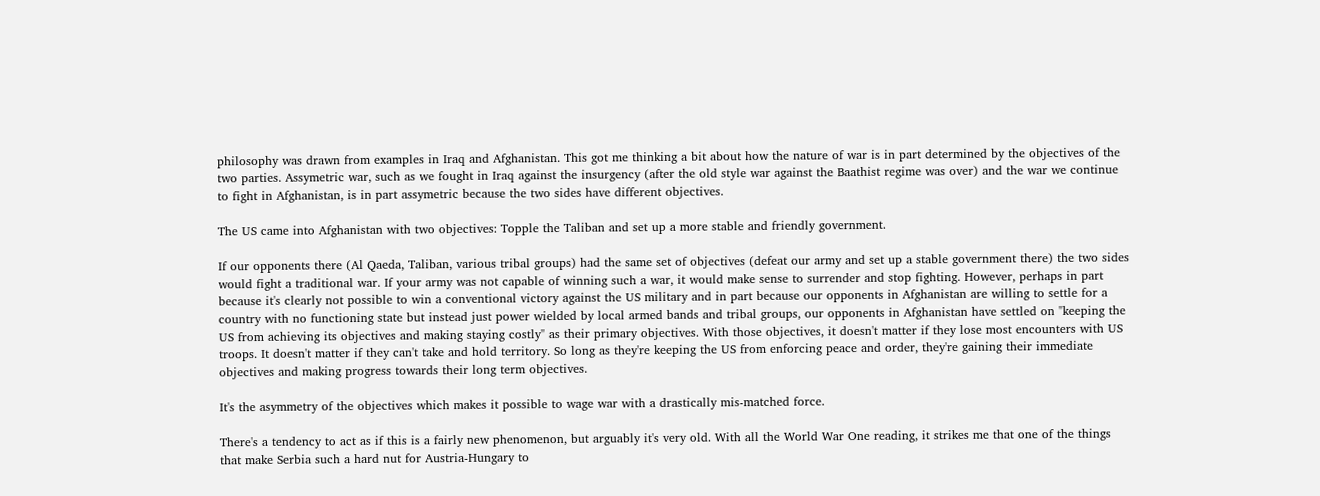philosophy was drawn from examples in Iraq and Afghanistan. This got me thinking a bit about how the nature of war is in part determined by the objectives of the two parties. Assymetric war, such as we fought in Iraq against the insurgency (after the old style war against the Baathist regime was over) and the war we continue to fight in Afghanistan, is in part assymetric because the two sides have different objectives.

The US came into Afghanistan with two objectives: Topple the Taliban and set up a more stable and friendly government.

If our opponents there (Al Qaeda, Taliban, various tribal groups) had the same set of objectives (defeat our army and set up a stable government there) the two sides would fight a traditional war. If your army was not capable of winning such a war, it would make sense to surrender and stop fighting. However, perhaps in part because it's clearly not possible to win a conventional victory against the US military and in part because our opponents in Afghanistan are willing to settle for a country with no functioning state but instead just power wielded by local armed bands and tribal groups, our opponents in Afghanistan have settled on "keeping the US from achieving its objectives and making staying costly" as their primary objectives. With those objectives, it doesn't matter if they lose most encounters with US troops. It doesn't matter if they can't take and hold territory. So long as they're keeping the US from enforcing peace and order, they're gaining their immediate objectives and making progress towards their long term objectives.

It's the asymmetry of the objectives which makes it possible to wage war with a drastically mis-matched force.

There's a tendency to act as if this is a fairly new phenomenon, but arguably it's very old. With all the World War One reading, it strikes me that one of the things that make Serbia such a hard nut for Austria-Hungary to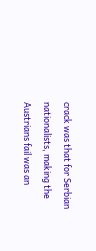crack was that for Serbian nationalists, making the Austrians fail was an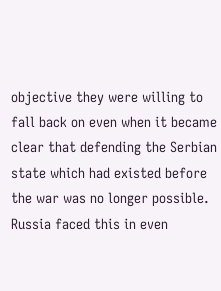objective they were willing to fall back on even when it became clear that defending the Serbian state which had existed before the war was no longer possible. Russia faced this in even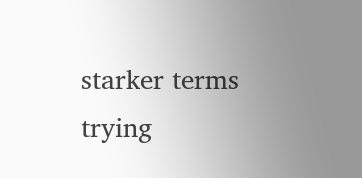starker terms trying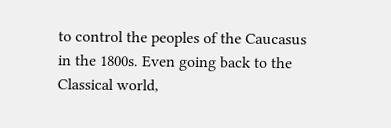to control the peoples of the Caucasus in the 1800s. Even going back to the Classical world,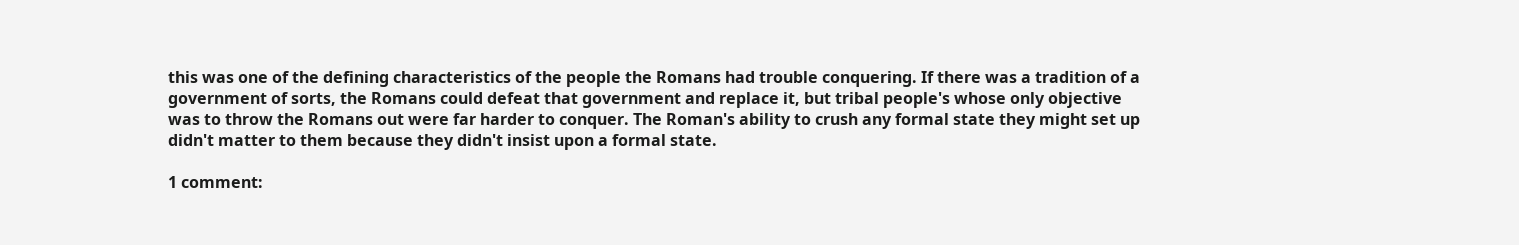this was one of the defining characteristics of the people the Romans had trouble conquering. If there was a tradition of a government of sorts, the Romans could defeat that government and replace it, but tribal people's whose only objective was to throw the Romans out were far harder to conquer. The Roman's ability to crush any formal state they might set up didn't matter to them because they didn't insist upon a formal state.

1 comment: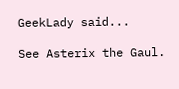GeekLady said...

See Asterix the Gaul.